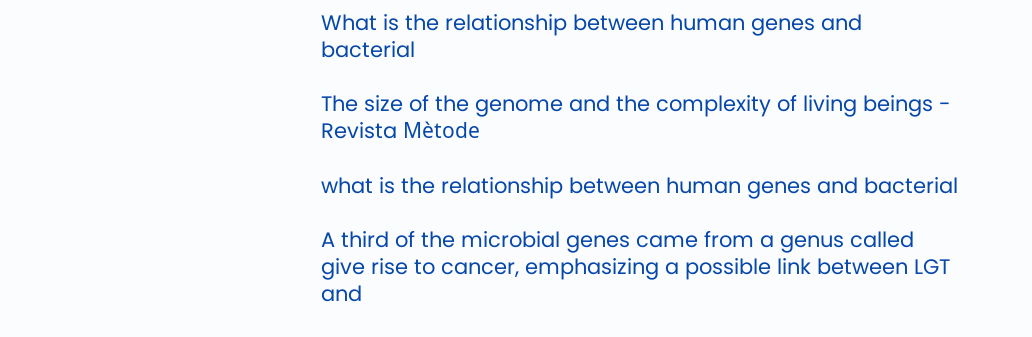What is the relationship between human genes and bacterial

The size of the genome and the complexity of living beings - Revista Mètode

what is the relationship between human genes and bacterial

A third of the microbial genes came from a genus called give rise to cancer, emphasizing a possible link between LGT and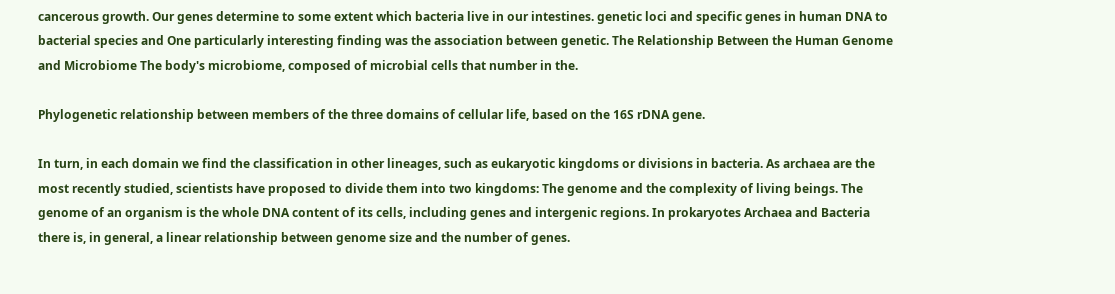cancerous growth. Our genes determine to some extent which bacteria live in our intestines. genetic loci and specific genes in human DNA to bacterial species and One particularly interesting finding was the association between genetic. The Relationship Between the Human Genome and Microbiome The body's microbiome, composed of microbial cells that number in the.

Phylogenetic relationship between members of the three domains of cellular life, based on the 16S rDNA gene.

In turn, in each domain we find the classification in other lineages, such as eukaryotic kingdoms or divisions in bacteria. As archaea are the most recently studied, scientists have proposed to divide them into two kingdoms: The genome and the complexity of living beings. The genome of an organism is the whole DNA content of its cells, including genes and intergenic regions. In prokaryotes Archaea and Bacteria there is, in general, a linear relationship between genome size and the number of genes.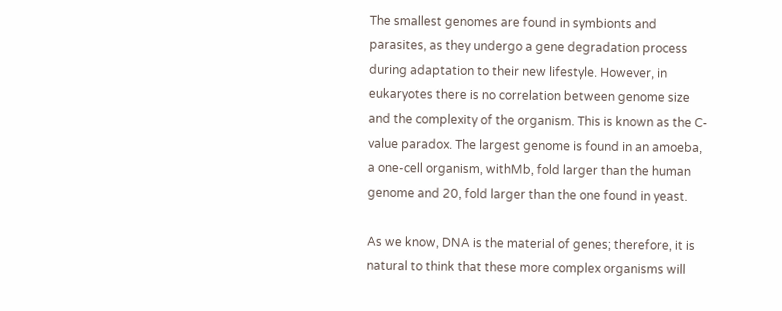The smallest genomes are found in symbionts and parasites, as they undergo a gene degradation process during adaptation to their new lifestyle. However, in eukaryotes there is no correlation between genome size and the complexity of the organism. This is known as the C-value paradox. The largest genome is found in an amoeba, a one-cell organism, withMb, fold larger than the human genome and 20, fold larger than the one found in yeast.

As we know, DNA is the material of genes; therefore, it is natural to think that these more complex organisms will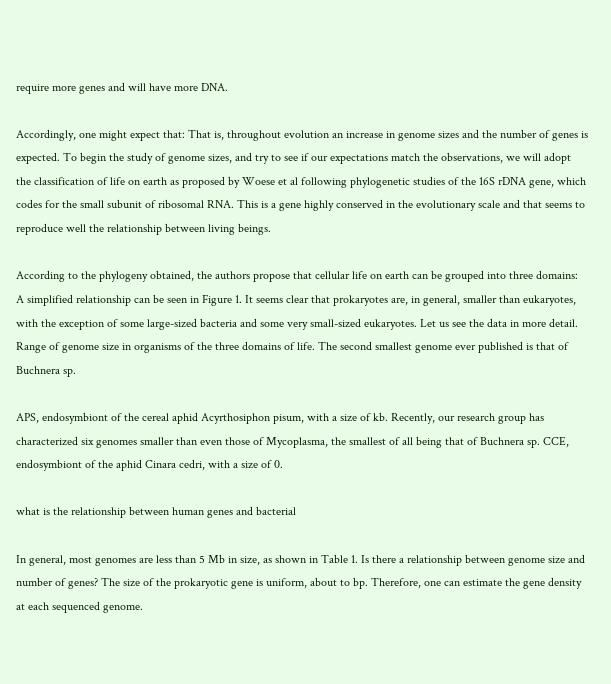require more genes and will have more DNA.

Accordingly, one might expect that: That is, throughout evolution an increase in genome sizes and the number of genes is expected. To begin the study of genome sizes, and try to see if our expectations match the observations, we will adopt the classification of life on earth as proposed by Woese et al following phylogenetic studies of the 16S rDNA gene, which codes for the small subunit of ribosomal RNA. This is a gene highly conserved in the evolutionary scale and that seems to reproduce well the relationship between living beings.

According to the phylogeny obtained, the authors propose that cellular life on earth can be grouped into three domains: A simplified relationship can be seen in Figure 1. It seems clear that prokaryotes are, in general, smaller than eukaryotes, with the exception of some large-sized bacteria and some very small-sized eukaryotes. Let us see the data in more detail. Range of genome size in organisms of the three domains of life. The second smallest genome ever published is that of Buchnera sp.

APS, endosymbiont of the cereal aphid Acyrthosiphon pisum, with a size of kb. Recently, our research group has characterized six genomes smaller than even those of Mycoplasma, the smallest of all being that of Buchnera sp. CCE, endosymbiont of the aphid Cinara cedri, with a size of 0.

what is the relationship between human genes and bacterial

In general, most genomes are less than 5 Mb in size, as shown in Table 1. Is there a relationship between genome size and number of genes? The size of the prokaryotic gene is uniform, about to bp. Therefore, one can estimate the gene density at each sequenced genome.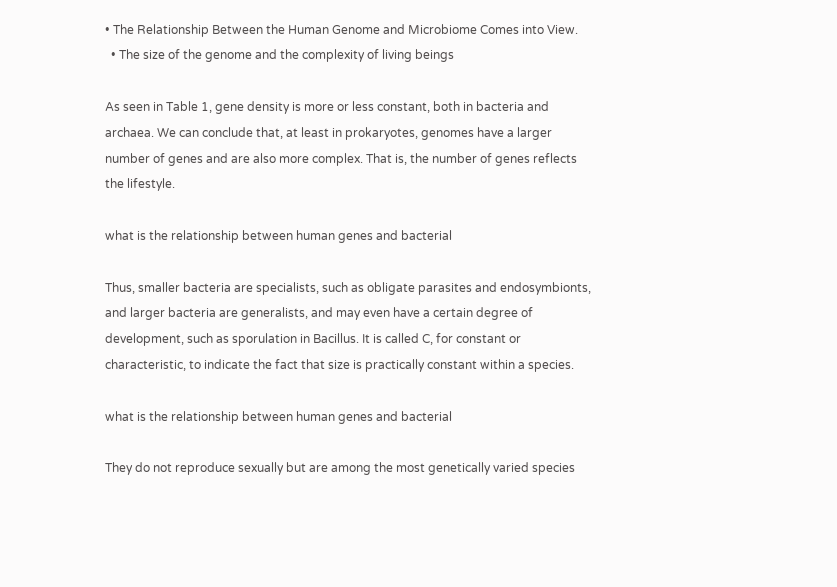• The Relationship Between the Human Genome and Microbiome Comes into View.
  • The size of the genome and the complexity of living beings

As seen in Table 1, gene density is more or less constant, both in bacteria and archaea. We can conclude that, at least in prokaryotes, genomes have a larger number of genes and are also more complex. That is, the number of genes reflects the lifestyle.

what is the relationship between human genes and bacterial

Thus, smaller bacteria are specialists, such as obligate parasites and endosymbionts, and larger bacteria are generalists, and may even have a certain degree of development, such as sporulation in Bacillus. It is called C, for constant or characteristic, to indicate the fact that size is practically constant within a species.

what is the relationship between human genes and bacterial

They do not reproduce sexually but are among the most genetically varied species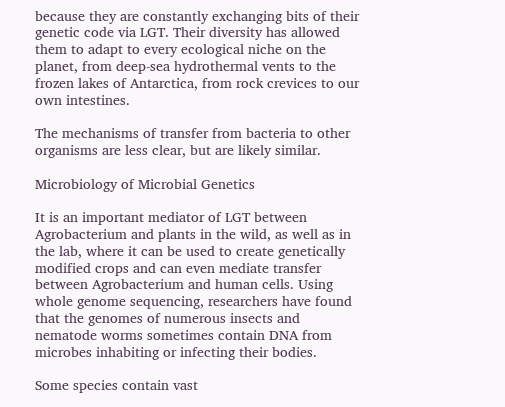because they are constantly exchanging bits of their genetic code via LGT. Their diversity has allowed them to adapt to every ecological niche on the planet, from deep-sea hydrothermal vents to the frozen lakes of Antarctica, from rock crevices to our own intestines.

The mechanisms of transfer from bacteria to other organisms are less clear, but are likely similar.

Microbiology of Microbial Genetics

It is an important mediator of LGT between Agrobacterium and plants in the wild, as well as in the lab, where it can be used to create genetically modified crops and can even mediate transfer between Agrobacterium and human cells. Using whole genome sequencing, researchers have found that the genomes of numerous insects and nematode worms sometimes contain DNA from microbes inhabiting or infecting their bodies.

Some species contain vast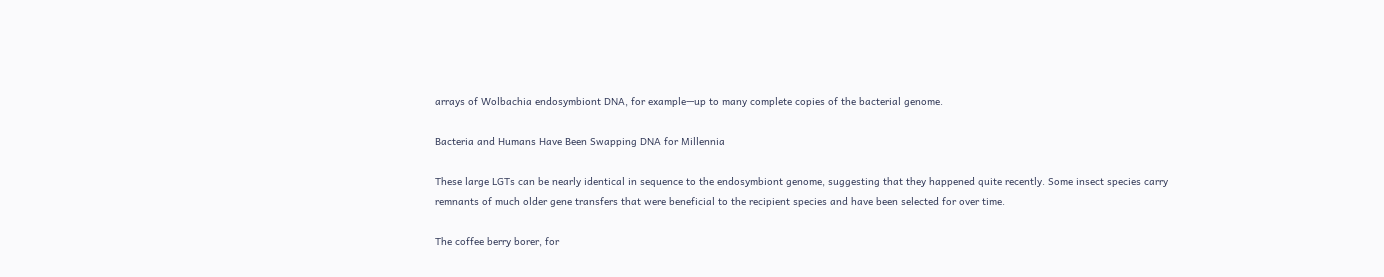arrays of Wolbachia endosymbiont DNA, for example—up to many complete copies of the bacterial genome.

Bacteria and Humans Have Been Swapping DNA for Millennia

These large LGTs can be nearly identical in sequence to the endosymbiont genome, suggesting that they happened quite recently. Some insect species carry remnants of much older gene transfers that were beneficial to the recipient species and have been selected for over time.

The coffee berry borer, for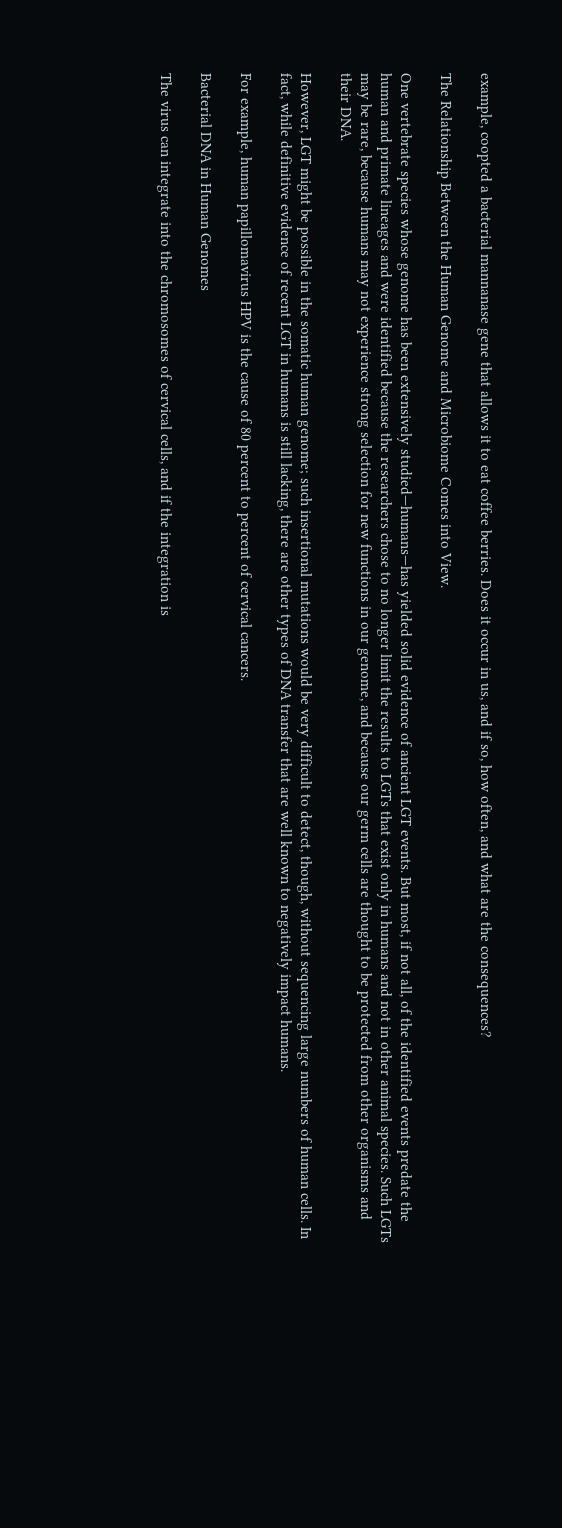example, coopted a bacterial mannanase gene that allows it to eat coffee berries. Does it occur in us, and if so, how often, and what are the consequences?

The Relationship Between the Human Genome and Microbiome Comes into View.

One vertebrate species whose genome has been extensively studied—humans—has yielded solid evidence of ancient LGT events. But most, if not all, of the identified events predate the human and primate lineages and were identified because the researchers chose to no longer limit the results to LGTs that exist only in humans and not in other animal species. Such LGTs may be rare, because humans may not experience strong selection for new functions in our genome, and because our germ cells are thought to be protected from other organisms and their DNA.

However, LGT might be possible in the somatic human genome; such insertional mutations would be very difficult to detect, though, without sequencing large numbers of human cells. In fact, while definitive evidence of recent LGT in humans is still lacking, there are other types of DNA transfer that are well known to negatively impact humans.

For example, human papillomavirus HPV is the cause of 80 percent to percent of cervical cancers.

Bacterial DNA in Human Genomes

The virus can integrate into the chromosomes of cervical cells, and if the integration is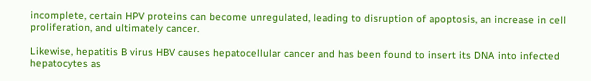incomplete, certain HPV proteins can become unregulated, leading to disruption of apoptosis, an increase in cell proliferation, and ultimately cancer.

Likewise, hepatitis B virus HBV causes hepatocellular cancer and has been found to insert its DNA into infected hepatocytes as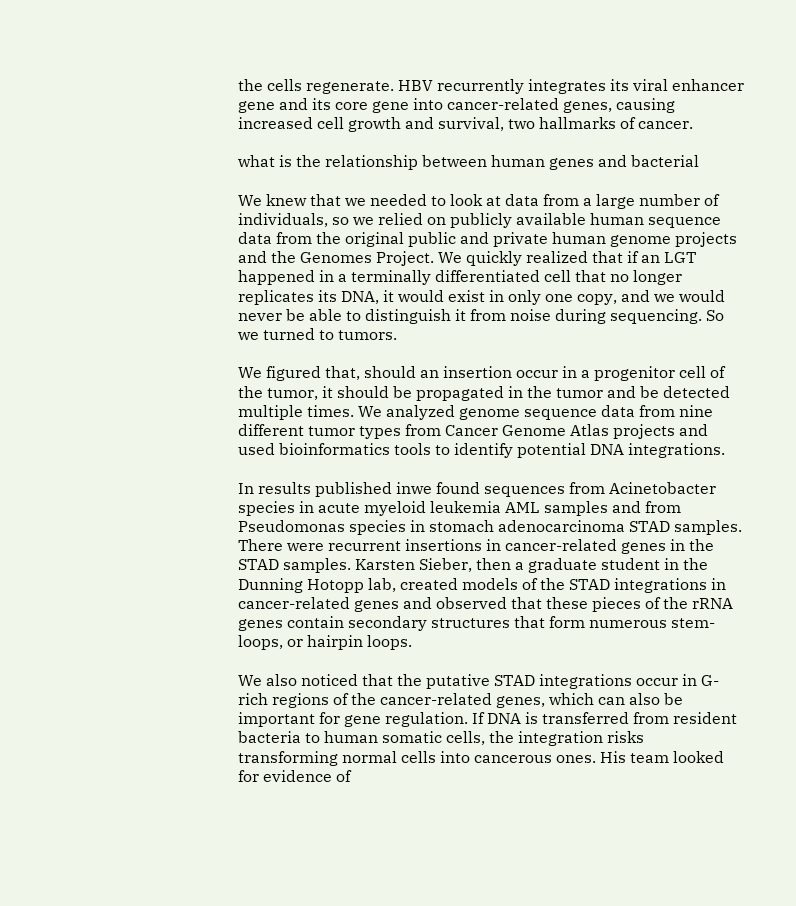the cells regenerate. HBV recurrently integrates its viral enhancer gene and its core gene into cancer-related genes, causing increased cell growth and survival, two hallmarks of cancer.

what is the relationship between human genes and bacterial

We knew that we needed to look at data from a large number of individuals, so we relied on publicly available human sequence data from the original public and private human genome projects and the Genomes Project. We quickly realized that if an LGT happened in a terminally differentiated cell that no longer replicates its DNA, it would exist in only one copy, and we would never be able to distinguish it from noise during sequencing. So we turned to tumors.

We figured that, should an insertion occur in a progenitor cell of the tumor, it should be propagated in the tumor and be detected multiple times. We analyzed genome sequence data from nine different tumor types from Cancer Genome Atlas projects and used bioinformatics tools to identify potential DNA integrations.

In results published inwe found sequences from Acinetobacter species in acute myeloid leukemia AML samples and from Pseudomonas species in stomach adenocarcinoma STAD samples. There were recurrent insertions in cancer-related genes in the STAD samples. Karsten Sieber, then a graduate student in the Dunning Hotopp lab, created models of the STAD integrations in cancer-related genes and observed that these pieces of the rRNA genes contain secondary structures that form numerous stem-loops, or hairpin loops.

We also noticed that the putative STAD integrations occur in G-rich regions of the cancer-related genes, which can also be important for gene regulation. If DNA is transferred from resident bacteria to human somatic cells, the integration risks transforming normal cells into cancerous ones. His team looked for evidence of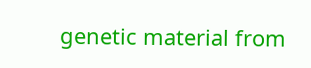genetic material from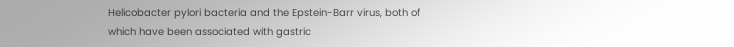Helicobacter pylori bacteria and the Epstein-Barr virus, both of which have been associated with gastric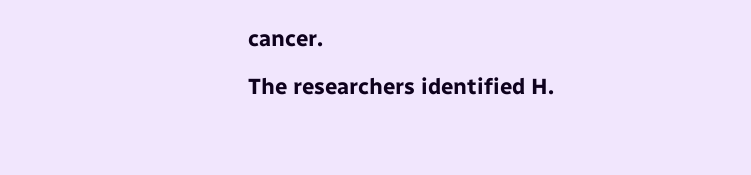cancer.

The researchers identified H.